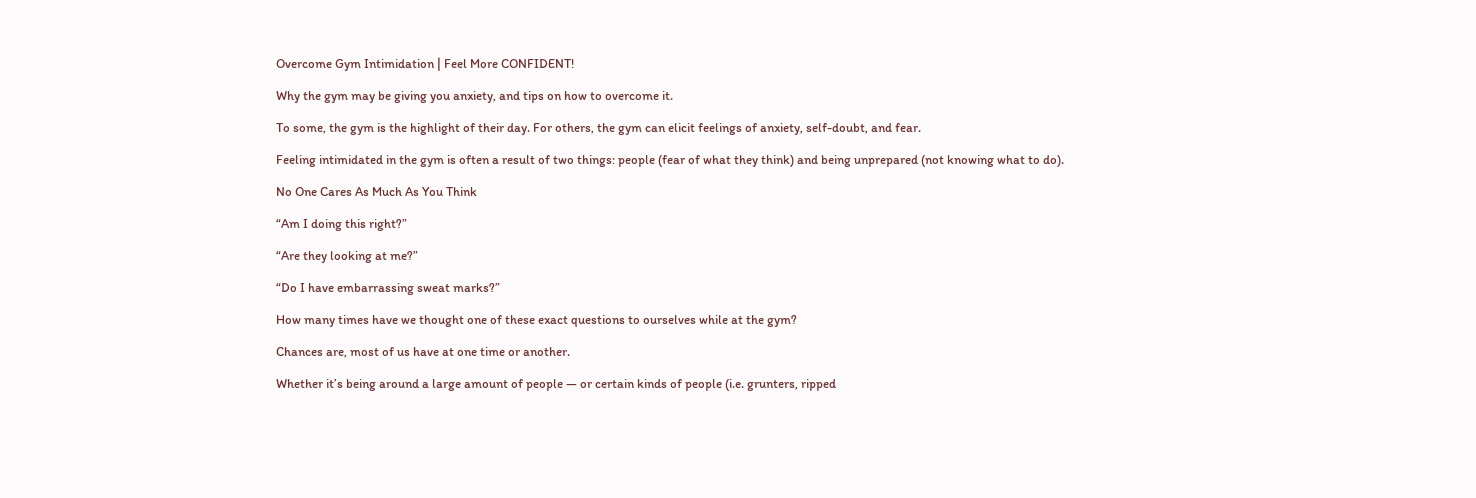Overcome Gym Intimidation | Feel More CONFIDENT!

Why the gym may be giving you anxiety, and tips on how to overcome it.

To some, the gym is the highlight of their day. For others, the gym can elicit feelings of anxiety, self-doubt, and fear.

Feeling intimidated in the gym is often a result of two things: people (fear of what they think) and being unprepared (not knowing what to do).

No One Cares As Much As You Think

“Am I doing this right?”

“Are they looking at me?”

“Do I have embarrassing sweat marks?”

How many times have we thought one of these exact questions to ourselves while at the gym?

Chances are, most of us have at one time or another.

Whether it’s being around a large amount of people — or certain kinds of people (i.e. grunters, ripped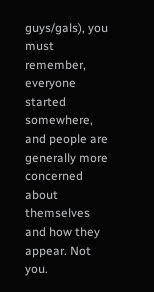guys/gals), you must remember, everyone started somewhere, and people are generally more concerned about themselves and how they appear. Not you.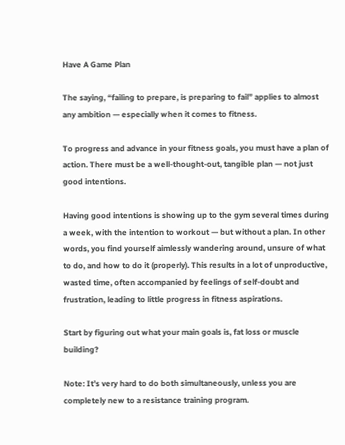Have A Game Plan

The saying, “failing to prepare, is preparing to fail” applies to almost any ambition — especially when it comes to fitness.

To progress and advance in your fitness goals, you must have a plan of action. There must be a well-thought-out, tangible plan — not just good intentions.

Having good intentions is showing up to the gym several times during a week, with the intention to workout — but without a plan. In other words, you find yourself aimlessly wandering around, unsure of what to do, and how to do it (properly). This results in a lot of unproductive, wasted time, often accompanied by feelings of self-doubt and frustration, leading to little progress in fitness aspirations.

Start by figuring out what your main goals is, fat loss or muscle building?

Note: It’s very hard to do both simultaneously, unless you are completely new to a resistance training program.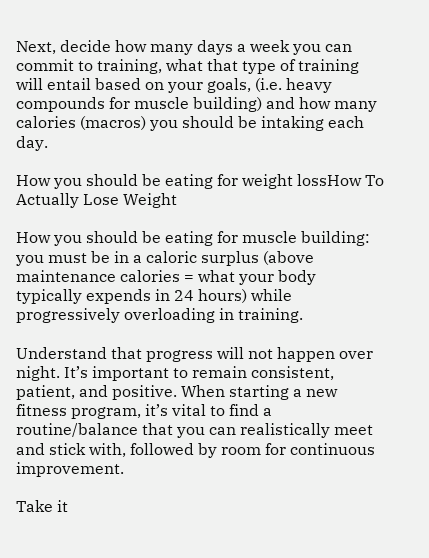Next, decide how many days a week you can commit to training, what that type of training will entail based on your goals, (i.e. heavy compounds for muscle building) and how many calories (macros) you should be intaking each day.

How you should be eating for weight lossHow To Actually Lose Weight

How you should be eating for muscle building: you must be in a caloric surplus (above maintenance calories = what your body typically expends in 24 hours) while progressively overloading in training.

Understand that progress will not happen over night. It’s important to remain consistent, patient, and positive. When starting a new fitness program, it’s vital to find a routine/balance that you can realistically meet and stick with, followed by room for continuous improvement.

Take it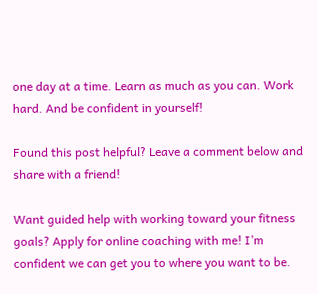one day at a time. Learn as much as you can. Work hard. And be confident in yourself!

Found this post helpful? Leave a comment below and share with a friend!

Want guided help with working toward your fitness goals? Apply for online coaching with me! I’m confident we can get you to where you want to be.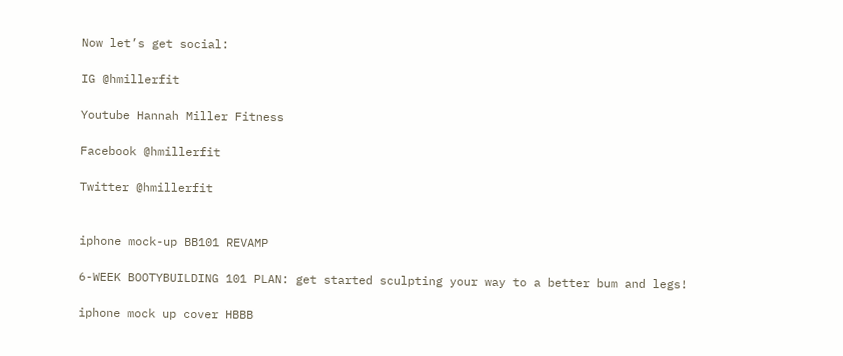Now let’s get social:

IG @hmillerfit

Youtube Hannah Miller Fitness

Facebook @hmillerfit

Twitter @hmillerfit


iphone mock-up BB101 REVAMP

6-WEEK BOOTYBUILDING 101 PLAN: get started sculpting your way to a better bum and legs!

iphone mock up cover HBBB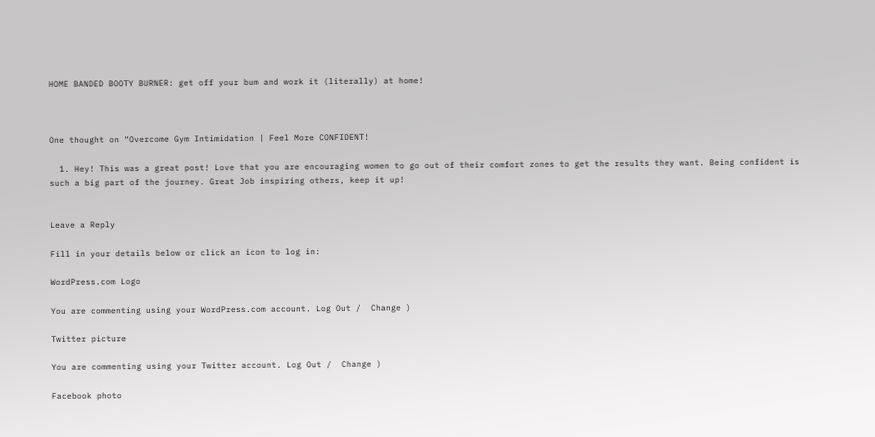HOME BANDED BOOTY BURNER: get off your bum and work it (literally) at home!



One thought on “Overcome Gym Intimidation | Feel More CONFIDENT!

  1. Hey! This was a great post! Love that you are encouraging women to go out of their comfort zones to get the results they want. Being confident is such a big part of the journey. Great Job inspiring others, keep it up!


Leave a Reply

Fill in your details below or click an icon to log in:

WordPress.com Logo

You are commenting using your WordPress.com account. Log Out /  Change )

Twitter picture

You are commenting using your Twitter account. Log Out /  Change )

Facebook photo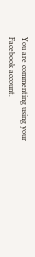You are commenting using your Facebook account.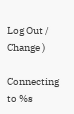Log Out /  Change )

Connecting to %s